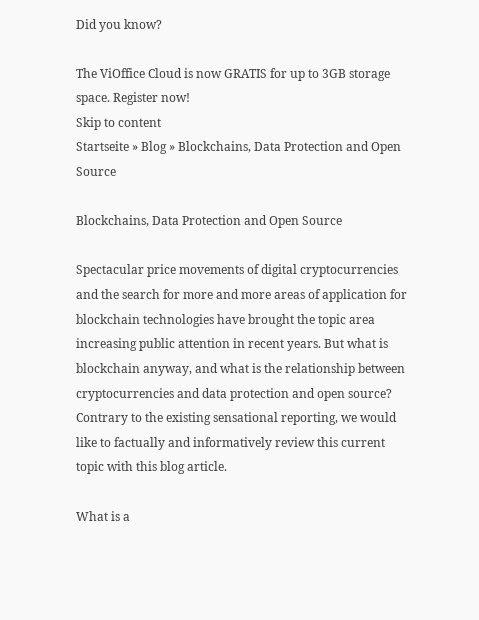Did you know?

The ViOffice Cloud is now GRATIS for up to 3GB storage space. Register now!
Skip to content
Startseite » Blog » Blockchains, Data Protection and Open Source

Blockchains, Data Protection and Open Source

Spectacular price movements of digital cryptocurrencies and the search for more and more areas of application for blockchain technologies have brought the topic area increasing public attention in recent years. But what is blockchain anyway, and what is the relationship between cryptocurrencies and data protection and open source? Contrary to the existing sensational reporting, we would like to factually and informatively review this current topic with this blog article.

What is a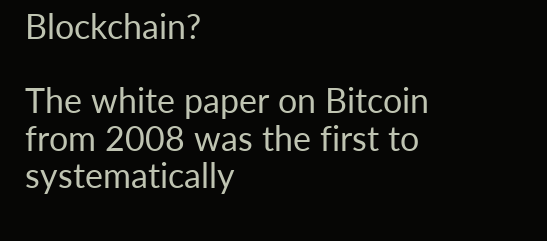Blockchain?

The white paper on Bitcoin from 2008 was the first to systematically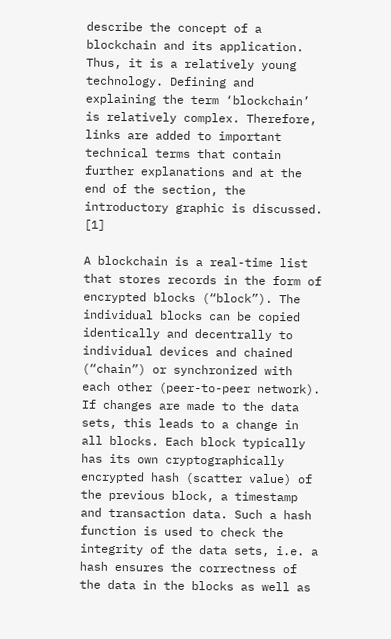describe the concept of a blockchain and its application. Thus, it is a relatively young technology. Defining and explaining the term ‘blockchain’ is relatively complex. Therefore, links are added to important technical terms that contain further explanations and at the end of the section, the introductory graphic is discussed. [1]

A blockchain is a real-time list that stores records in the form of encrypted blocks (“block”). The individual blocks can be copied identically and decentrally to individual devices and chained (“chain”) or synchronized with each other (peer-to-peer network). If changes are made to the data sets, this leads to a change in all blocks. Each block typically has its own cryptographically encrypted hash (scatter value) of the previous block, a timestamp and transaction data. Such a hash function is used to check the integrity of the data sets, i.e. a hash ensures the correctness of the data in the blocks as well as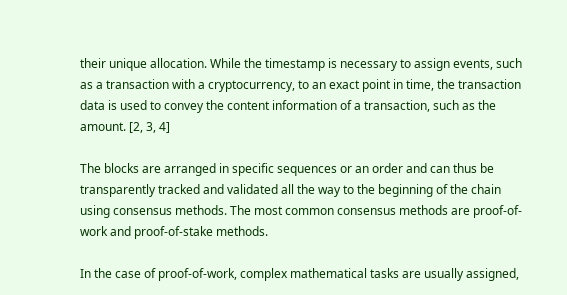their unique allocation. While the timestamp is necessary to assign events, such as a transaction with a cryptocurrency, to an exact point in time, the transaction data is used to convey the content information of a transaction, such as the amount. [2, 3, 4]

The blocks are arranged in specific sequences or an order and can thus be transparently tracked and validated all the way to the beginning of the chain using consensus methods. The most common consensus methods are proof-of-work and proof-of-stake methods.

In the case of proof-of-work, complex mathematical tasks are usually assigned,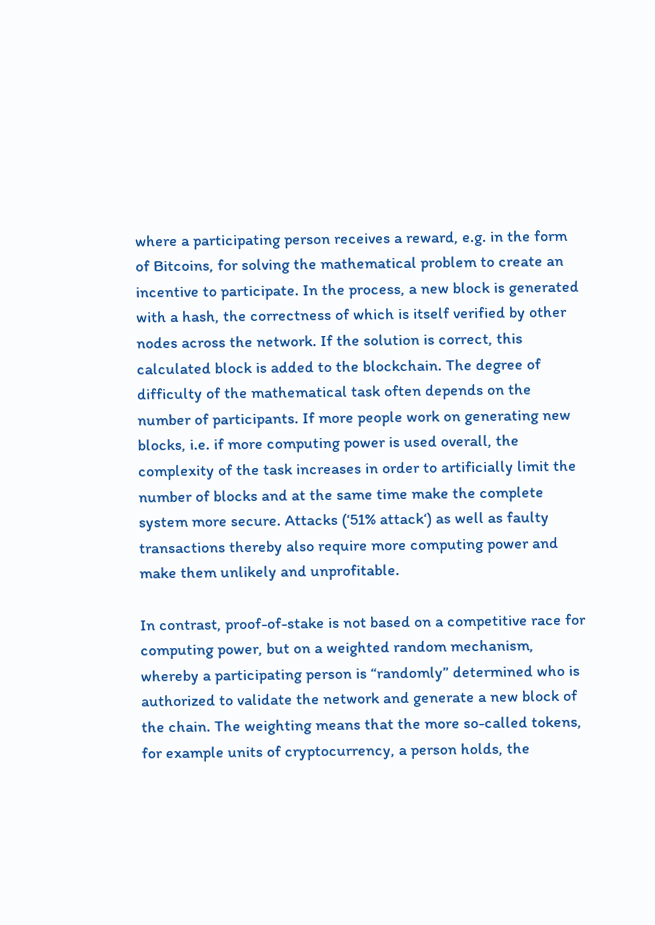where a participating person receives a reward, e.g. in the form of Bitcoins, for solving the mathematical problem to create an incentive to participate. In the process, a new block is generated with a hash, the correctness of which is itself verified by other nodes across the network. If the solution is correct, this calculated block is added to the blockchain. The degree of difficulty of the mathematical task often depends on the number of participants. If more people work on generating new blocks, i.e. if more computing power is used overall, the complexity of the task increases in order to artificially limit the number of blocks and at the same time make the complete system more secure. Attacks (‘51% attack‘) as well as faulty transactions thereby also require more computing power and make them unlikely and unprofitable.

In contrast, proof-of-stake is not based on a competitive race for computing power, but on a weighted random mechanism, whereby a participating person is “randomly” determined who is authorized to validate the network and generate a new block of the chain. The weighting means that the more so-called tokens, for example units of cryptocurrency, a person holds, the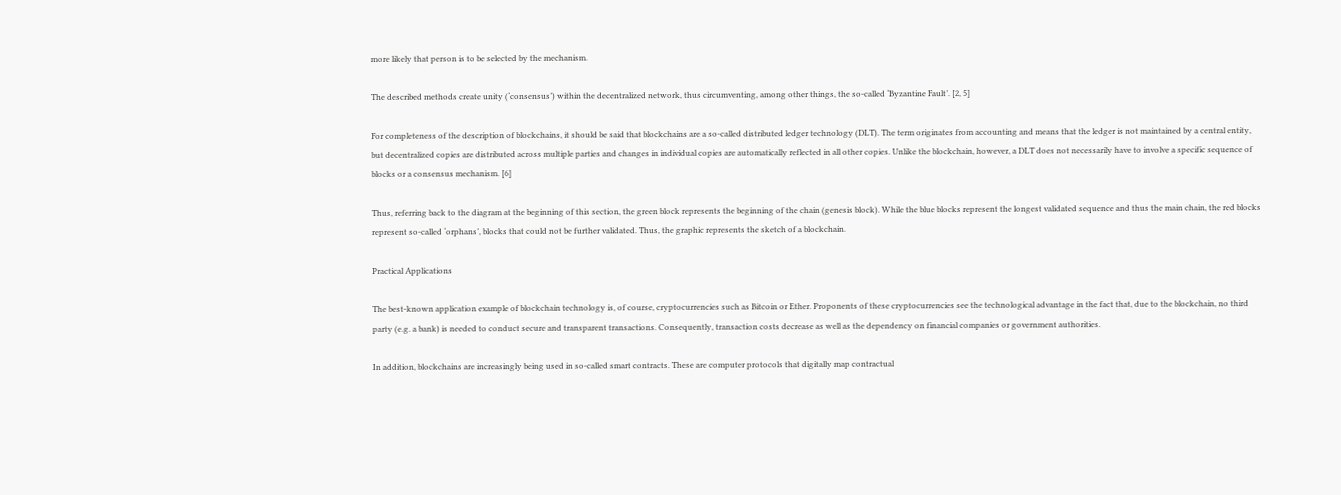more likely that person is to be selected by the mechanism.

The described methods create unity (‘consensus’) within the decentralized network, thus circumventing, among other things, the so-called ‘Byzantine Fault’. [2, 5]

For completeness of the description of blockchains, it should be said that blockchains are a so-called distributed ledger technology (DLT). The term originates from accounting and means that the ledger is not maintained by a central entity, but decentralized copies are distributed across multiple parties and changes in individual copies are automatically reflected in all other copies. Unlike the blockchain, however, a DLT does not necessarily have to involve a specific sequence of blocks or a consensus mechanism. [6]

Thus, referring back to the diagram at the beginning of this section, the green block represents the beginning of the chain (genesis block). While the blue blocks represent the longest validated sequence and thus the main chain, the red blocks represent so-called ‘orphans’, blocks that could not be further validated. Thus, the graphic represents the sketch of a blockchain.

Practical Applications

The best-known application example of blockchain technology is, of course, cryptocurrencies such as Bitcoin or Ether. Proponents of these cryptocurrencies see the technological advantage in the fact that, due to the blockchain, no third party (e.g. a bank) is needed to conduct secure and transparent transactions. Consequently, transaction costs decrease as well as the dependency on financial companies or government authorities.

In addition, blockchains are increasingly being used in so-called smart contracts. These are computer protocols that digitally map contractual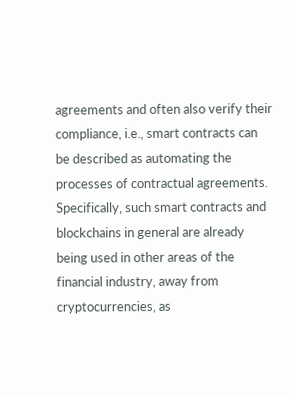agreements and often also verify their compliance, i.e., smart contracts can be described as automating the processes of contractual agreements. Specifically, such smart contracts and blockchains in general are already being used in other areas of the financial industry, away from cryptocurrencies, as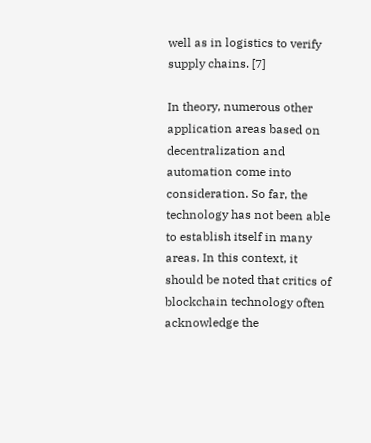well as in logistics to verify supply chains. [7]

In theory, numerous other application areas based on decentralization and automation come into consideration. So far, the technology has not been able to establish itself in many areas. In this context, it should be noted that critics of blockchain technology often acknowledge the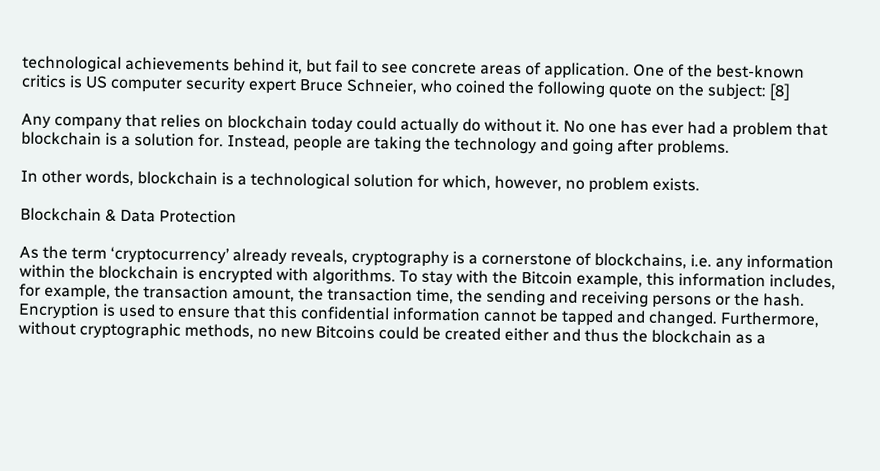technological achievements behind it, but fail to see concrete areas of application. One of the best-known critics is US computer security expert Bruce Schneier, who coined the following quote on the subject: [8]

Any company that relies on blockchain today could actually do without it. No one has ever had a problem that blockchain is a solution for. Instead, people are taking the technology and going after problems.

In other words, blockchain is a technological solution for which, however, no problem exists.

Blockchain & Data Protection

As the term ‘cryptocurrency’ already reveals, cryptography is a cornerstone of blockchains, i.e. any information within the blockchain is encrypted with algorithms. To stay with the Bitcoin example, this information includes, for example, the transaction amount, the transaction time, the sending and receiving persons or the hash. Encryption is used to ensure that this confidential information cannot be tapped and changed. Furthermore, without cryptographic methods, no new Bitcoins could be created either and thus the blockchain as a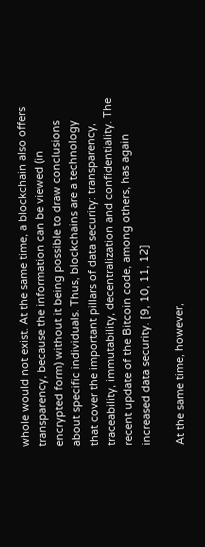whole would not exist. At the same time, a blockchain also offers transparency, because the information can be viewed (in encrypted form) without it being possible to draw conclusions about specific individuals. Thus, blockchains are a technology that cover the important pillars of data security: transparency, traceability, immutability, decentralization and confidentiality. The recent update of the Bitcoin code, among others, has again increased data security. [9, 10, 11, 12]

At the same time, however,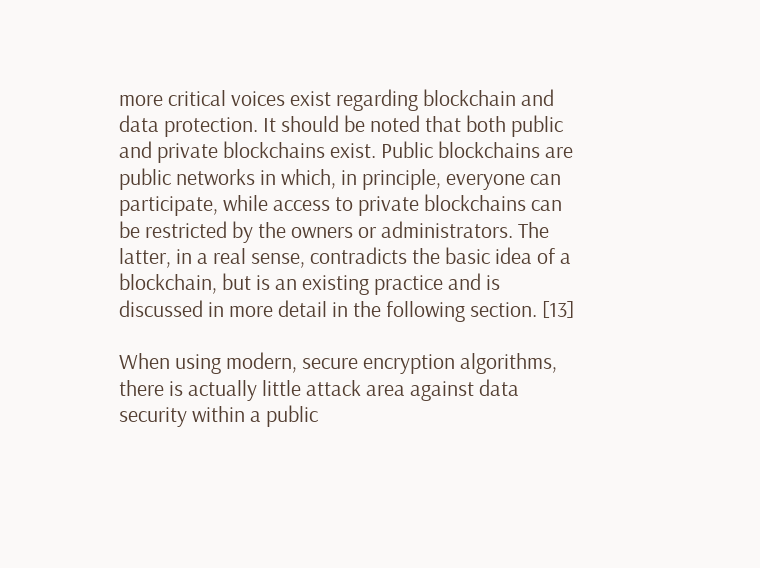more critical voices exist regarding blockchain and data protection. It should be noted that both public and private blockchains exist. Public blockchains are public networks in which, in principle, everyone can participate, while access to private blockchains can be restricted by the owners or administrators. The latter, in a real sense, contradicts the basic idea of a blockchain, but is an existing practice and is discussed in more detail in the following section. [13]

When using modern, secure encryption algorithms, there is actually little attack area against data security within a public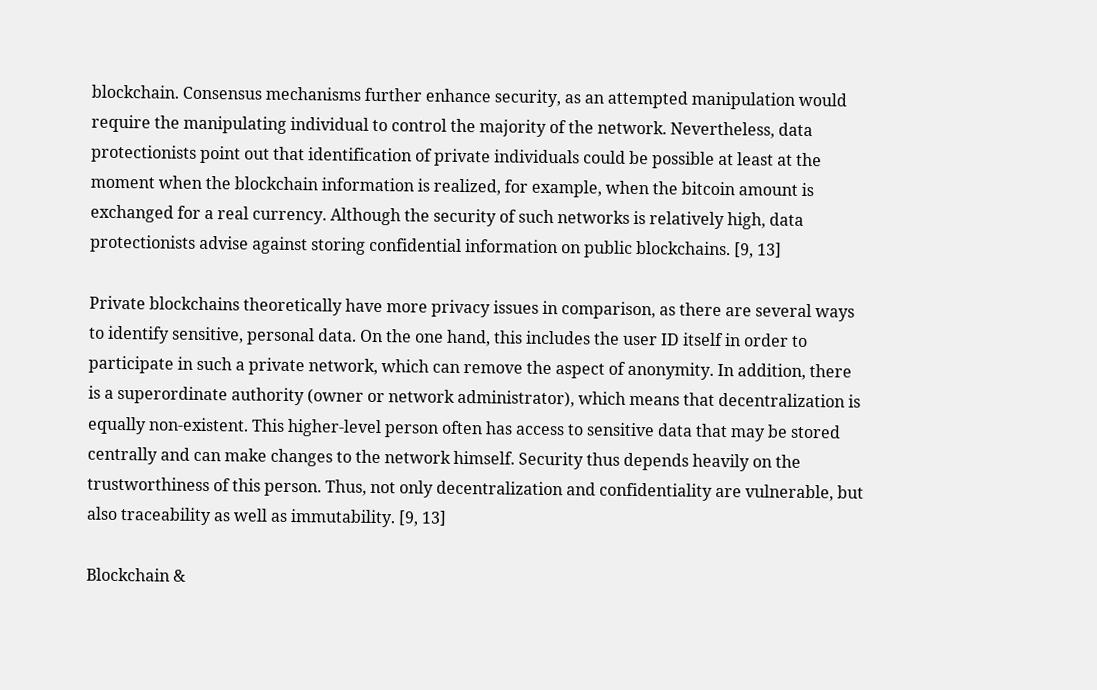blockchain. Consensus mechanisms further enhance security, as an attempted manipulation would require the manipulating individual to control the majority of the network. Nevertheless, data protectionists point out that identification of private individuals could be possible at least at the moment when the blockchain information is realized, for example, when the bitcoin amount is exchanged for a real currency. Although the security of such networks is relatively high, data protectionists advise against storing confidential information on public blockchains. [9, 13]

Private blockchains theoretically have more privacy issues in comparison, as there are several ways to identify sensitive, personal data. On the one hand, this includes the user ID itself in order to participate in such a private network, which can remove the aspect of anonymity. In addition, there is a superordinate authority (owner or network administrator), which means that decentralization is equally non-existent. This higher-level person often has access to sensitive data that may be stored centrally and can make changes to the network himself. Security thus depends heavily on the trustworthiness of this person. Thus, not only decentralization and confidentiality are vulnerable, but also traceability as well as immutability. [9, 13]

Blockchain &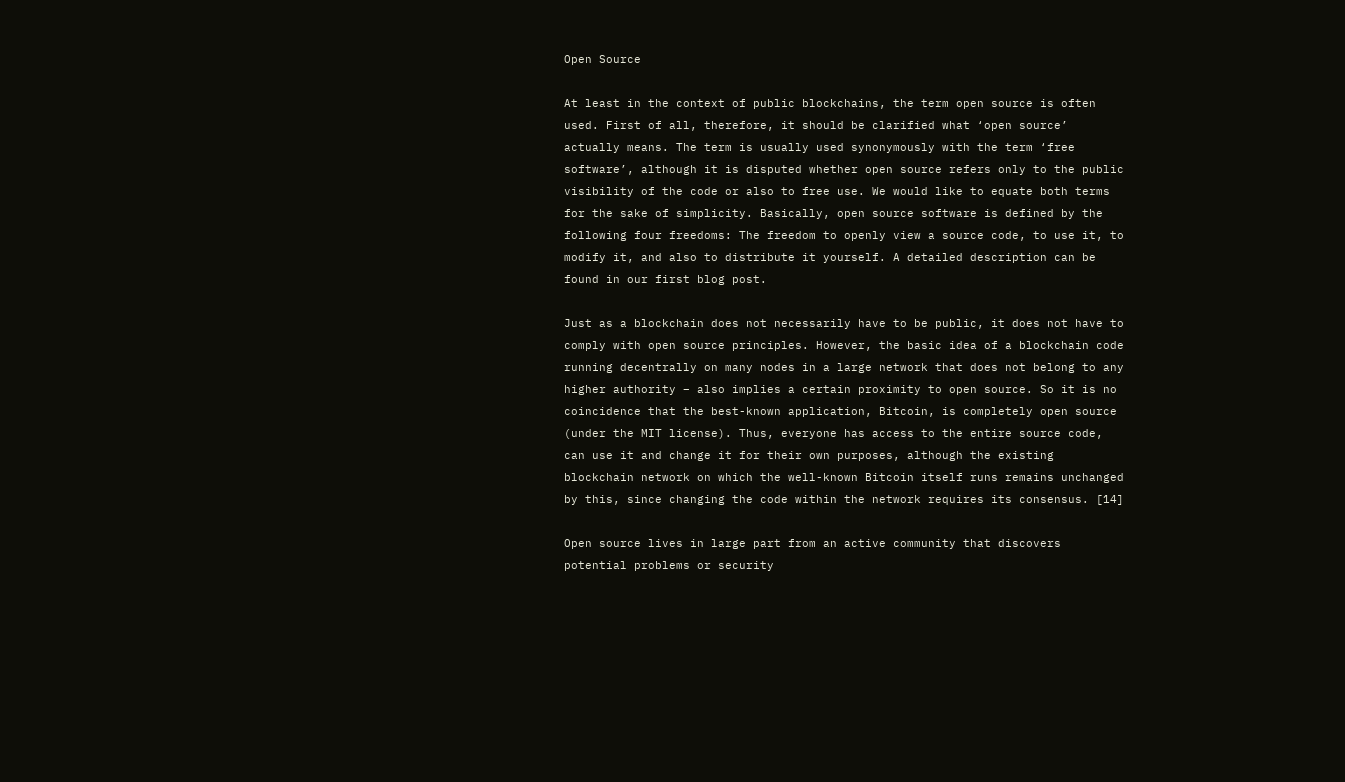Open Source

At least in the context of public blockchains, the term open source is often used. First of all, therefore, it should be clarified what ‘open source’ actually means. The term is usually used synonymously with the term ‘free software’, although it is disputed whether open source refers only to the public visibility of the code or also to free use. We would like to equate both terms for the sake of simplicity. Basically, open source software is defined by the following four freedoms: The freedom to openly view a source code, to use it, to modify it, and also to distribute it yourself. A detailed description can be found in our first blog post.

Just as a blockchain does not necessarily have to be public, it does not have to comply with open source principles. However, the basic idea of a blockchain code running decentrally on many nodes in a large network that does not belong to any higher authority – also implies a certain proximity to open source. So it is no coincidence that the best-known application, Bitcoin, is completely open source (under the MIT license). Thus, everyone has access to the entire source code, can use it and change it for their own purposes, although the existing blockchain network on which the well-known Bitcoin itself runs remains unchanged by this, since changing the code within the network requires its consensus. [14]

Open source lives in large part from an active community that discovers potential problems or security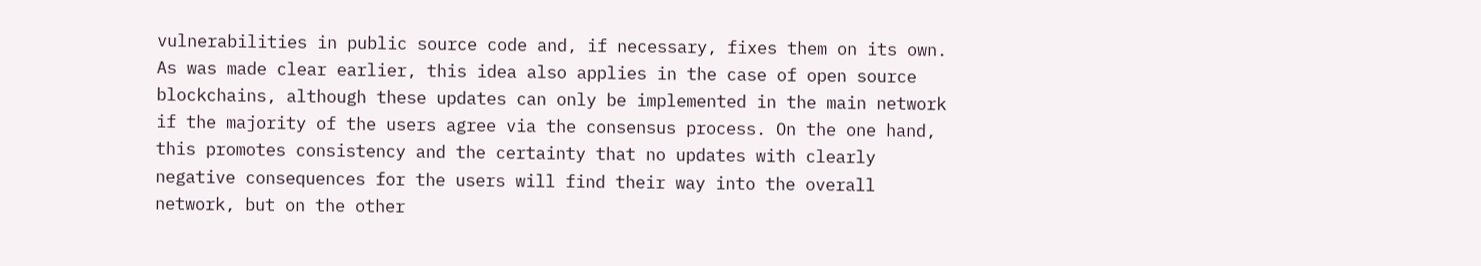vulnerabilities in public source code and, if necessary, fixes them on its own. As was made clear earlier, this idea also applies in the case of open source blockchains, although these updates can only be implemented in the main network if the majority of the users agree via the consensus process. On the one hand, this promotes consistency and the certainty that no updates with clearly negative consequences for the users will find their way into the overall network, but on the other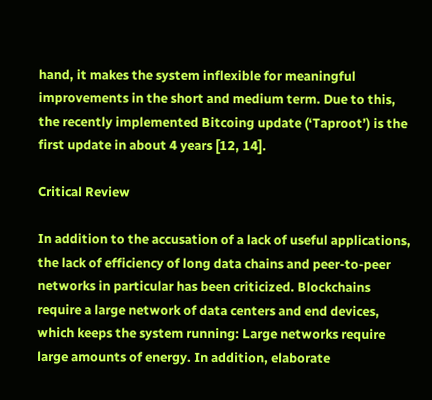hand, it makes the system inflexible for meaningful improvements in the short and medium term. Due to this, the recently implemented Bitcoing update (‘Taproot’) is the first update in about 4 years [12, 14].

Critical Review

In addition to the accusation of a lack of useful applications, the lack of efficiency of long data chains and peer-to-peer networks in particular has been criticized. Blockchains require a large network of data centers and end devices, which keeps the system running: Large networks require large amounts of energy. In addition, elaborate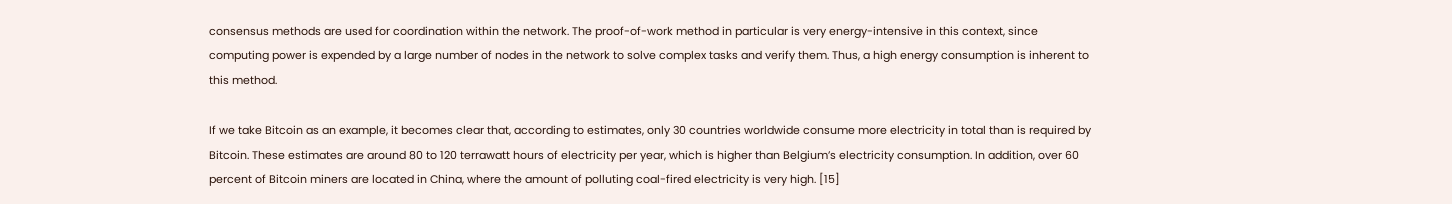consensus methods are used for coordination within the network. The proof-of-work method in particular is very energy-intensive in this context, since computing power is expended by a large number of nodes in the network to solve complex tasks and verify them. Thus, a high energy consumption is inherent to this method.

If we take Bitcoin as an example, it becomes clear that, according to estimates, only 30 countries worldwide consume more electricity in total than is required by Bitcoin. These estimates are around 80 to 120 terrawatt hours of electricity per year, which is higher than Belgium’s electricity consumption. In addition, over 60 percent of Bitcoin miners are located in China, where the amount of polluting coal-fired electricity is very high. [15]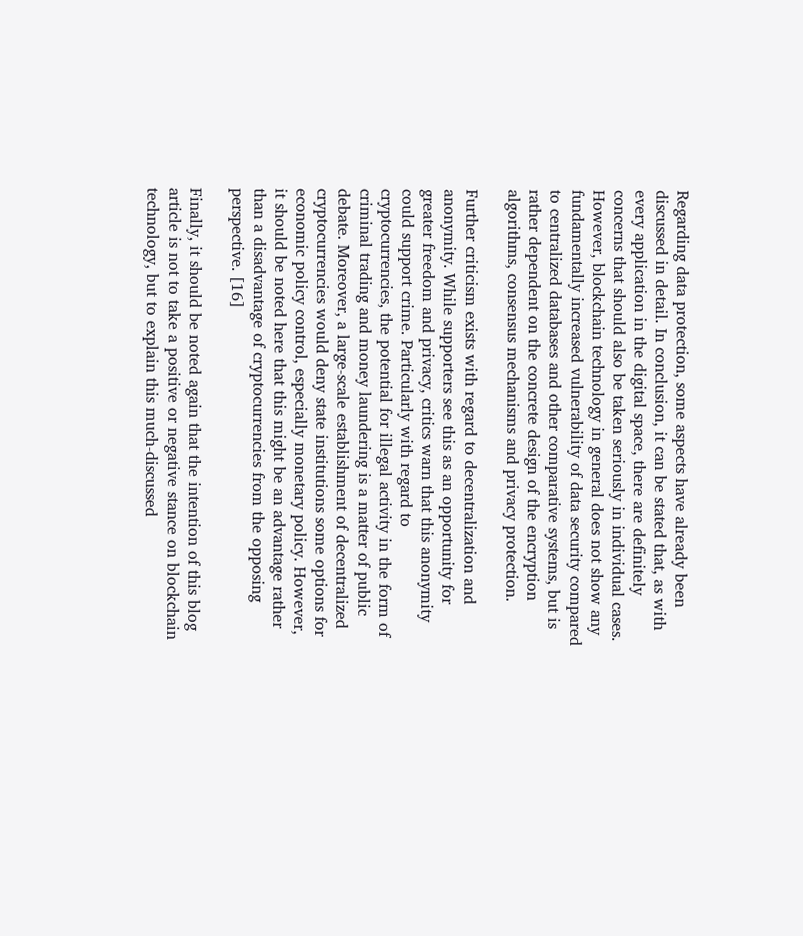Regarding data protection, some aspects have already been discussed in detail. In conclusion, it can be stated that, as with every application in the digital space, there are definitely concerns that should also be taken seriously in individual cases. However, blockchain technology in general does not show any fundamentally increased vulnerability of data security compared to centralized databases and other comparative systems, but is rather dependent on the concrete design of the encryption algorithms, consensus mechanisms and privacy protection.

Further criticism exists with regard to decentralization and anonymity. While supporters see this as an opportunity for greater freedom and privacy, critics warn that this anonymity could support crime. Particularly with regard to cryptocurrencies, the potential for illegal activity in the form of criminal trading and money laundering is a matter of public debate. Moreover, a large-scale establishment of decentralized cryptocurrencies would deny state institutions some options for economic policy control, especially monetary policy. However, it should be noted here that this might be an advantage rather than a disadvantage of cryptocurrencies from the opposing perspective. [16]

Finally, it should be noted again that the intention of this blog article is not to take a positive or negative stance on blockchain technology, but to explain this much-discussed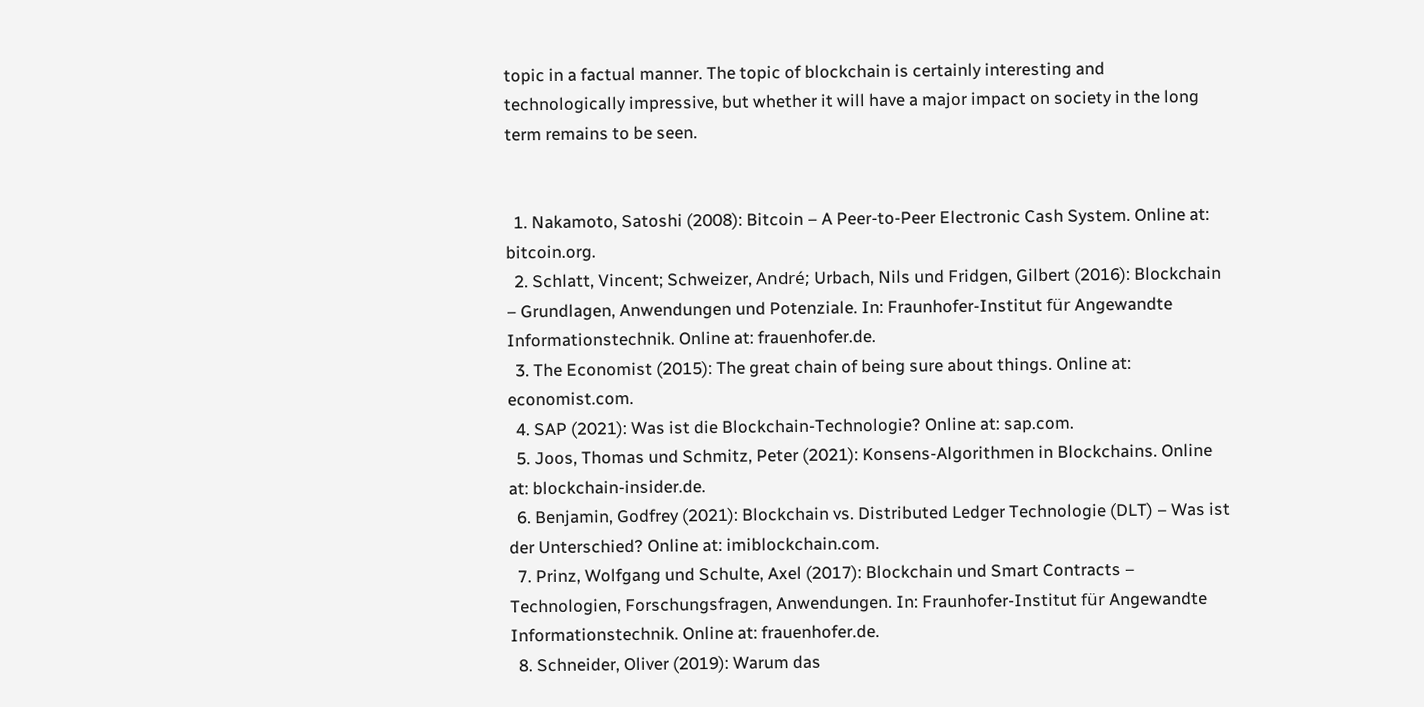topic in a factual manner. The topic of blockchain is certainly interesting and technologically impressive, but whether it will have a major impact on society in the long term remains to be seen.


  1. Nakamoto, Satoshi (2008): Bitcoin – A Peer-to-Peer Electronic Cash System. Online at: bitcoin.org.
  2. Schlatt, Vincent; Schweizer, André; Urbach, Nils und Fridgen, Gilbert (2016): Blockchain – Grundlagen, Anwendungen und Potenziale. In: Fraunhofer-Institut für Angewandte Informationstechnik. Online at: frauenhofer.de.
  3. The Economist (2015): The great chain of being sure about things. Online at: economist.com.
  4. SAP (2021): Was ist die Blockchain-Technologie? Online at: sap.com.
  5. Joos, Thomas und Schmitz, Peter (2021): Konsens-Algorithmen in Blockchains. Online at: blockchain-insider.de.
  6. Benjamin, Godfrey (2021): Blockchain vs. Distributed Ledger Technologie (DLT) – Was ist der Unterschied? Online at: imiblockchain.com.
  7. Prinz, Wolfgang und Schulte, Axel (2017): Blockchain und Smart Contracts – Technologien, Forschungsfragen, Anwendungen. In: Fraunhofer-Institut für Angewandte Informationstechnik. Online at: frauenhofer.de.
  8. Schneider, Oliver (2019): Warum das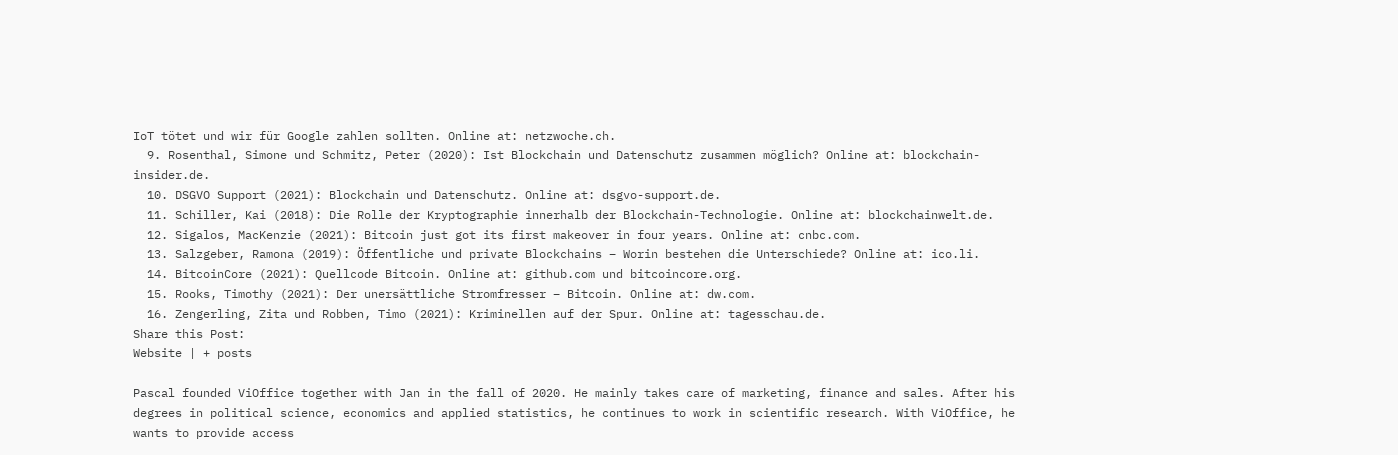IoT tötet und wir für Google zahlen sollten. Online at: netzwoche.ch.
  9. Rosenthal, Simone und Schmitz, Peter (2020): Ist Blockchain und Datenschutz zusammen möglich? Online at: blockchain-insider.de.
  10. DSGVO Support (2021): Blockchain und Datenschutz. Online at: dsgvo-support.de.
  11. Schiller, Kai (2018): Die Rolle der Kryptographie innerhalb der Blockchain-Technologie. Online at: blockchainwelt.de.
  12. Sigalos, MacKenzie (2021): Bitcoin just got its first makeover in four years. Online at: cnbc.com.
  13. Salzgeber, Ramona (2019): Öffentliche und private Blockchains – Worin bestehen die Unterschiede? Online at: ico.li.
  14. BitcoinCore (2021): Quellcode Bitcoin. Online at: github.com und bitcoincore.org.
  15. Rooks, Timothy (2021): Der unersättliche Stromfresser – Bitcoin. Online at: dw.com.
  16. Zengerling, Zita und Robben, Timo (2021): Kriminellen auf der Spur. Online at: tagesschau.de.
Share this Post:
Website | + posts

Pascal founded ViOffice together with Jan in the fall of 2020. He mainly takes care of marketing, finance and sales. After his degrees in political science, economics and applied statistics, he continues to work in scientific research. With ViOffice, he wants to provide access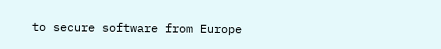to secure software from Europe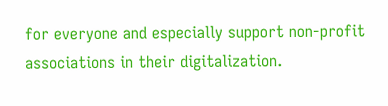for everyone and especially support non-profit associations in their digitalization.